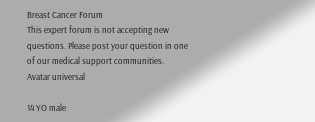Breast Cancer Forum
This expert forum is not accepting new questions. Please post your question in one of our medical support communities.
Avatar universal

14 YO male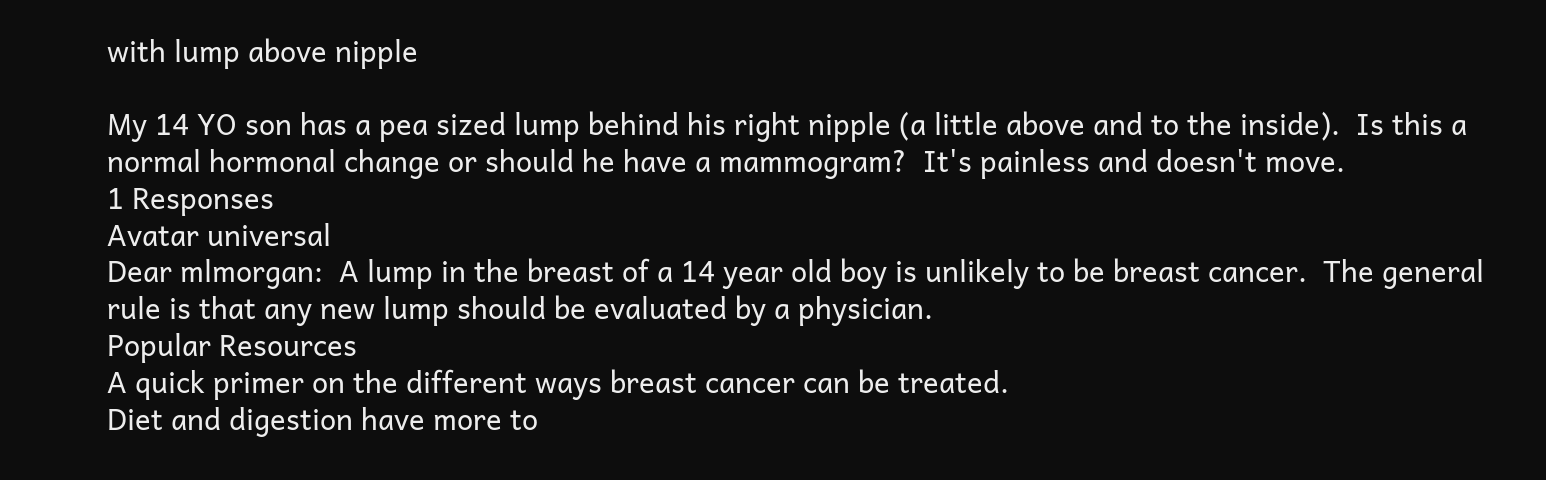with lump above nipple

My 14 YO son has a pea sized lump behind his right nipple (a little above and to the inside).  Is this a normal hormonal change or should he have a mammogram?  It's painless and doesn't move.
1 Responses
Avatar universal
Dear mlmorgan:  A lump in the breast of a 14 year old boy is unlikely to be breast cancer.  The general rule is that any new lump should be evaluated by a physician.
Popular Resources
A quick primer on the different ways breast cancer can be treated.
Diet and digestion have more to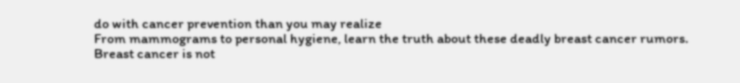do with cancer prevention than you may realize
From mammograms to personal hygiene, learn the truth about these deadly breast cancer rumors.
Breast cancer is not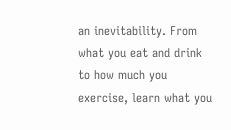an inevitability. From what you eat and drink to how much you exercise, learn what you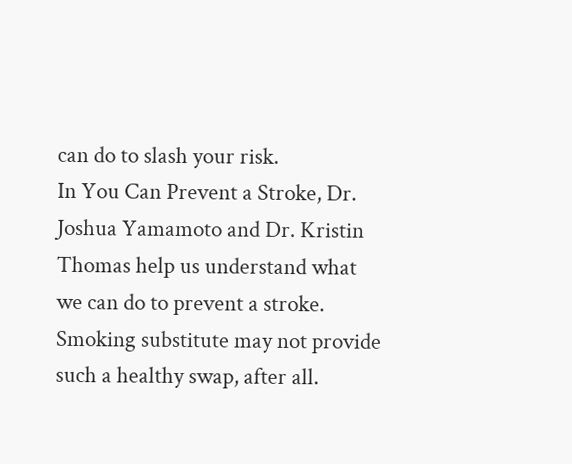can do to slash your risk.
In You Can Prevent a Stroke, Dr. Joshua Yamamoto and Dr. Kristin Thomas help us understand what we can do to prevent a stroke.
Smoking substitute may not provide such a healthy swap, after all.